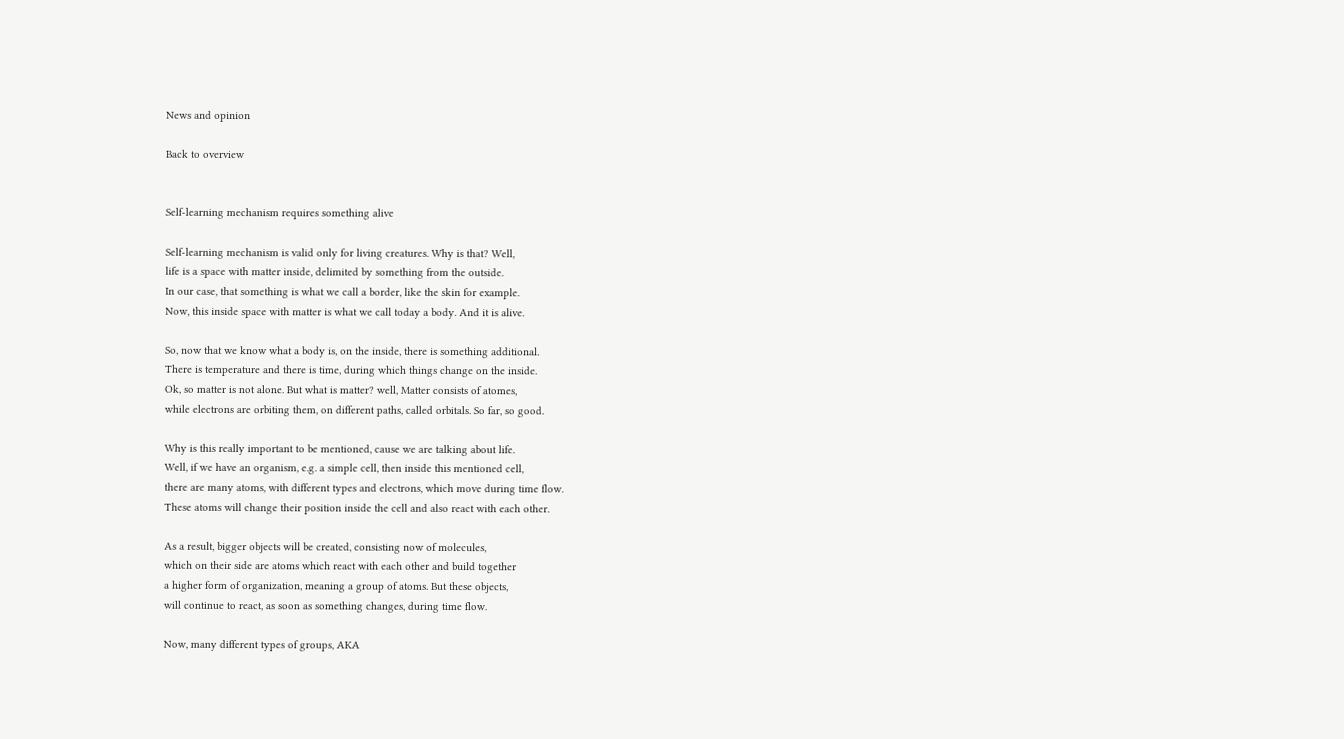News and opinion

Back to overview


Self-learning mechanism requires something alive

Self-learning mechanism is valid only for living creatures. Why is that? Well,
life is a space with matter inside, delimited by something from the outside.
In our case, that something is what we call a border, like the skin for example.
Now, this inside space with matter is what we call today a body. And it is alive.

So, now that we know what a body is, on the inside, there is something additional.
There is temperature and there is time, during which things change on the inside.
Ok, so matter is not alone. But what is matter? well, Matter consists of atomes,
while electrons are orbiting them, on different paths, called orbitals. So far, so good.

Why is this really important to be mentioned, cause we are talking about life.
Well, if we have an organism, e.g. a simple cell, then inside this mentioned cell,
there are many atoms, with different types and electrons, which move during time flow.
These atoms will change their position inside the cell and also react with each other.

As a result, bigger objects will be created, consisting now of molecules,
which on their side are atoms which react with each other and build together
a higher form of organization, meaning a group of atoms. But these objects,
will continue to react, as soon as something changes, during time flow.

Now, many different types of groups, AKA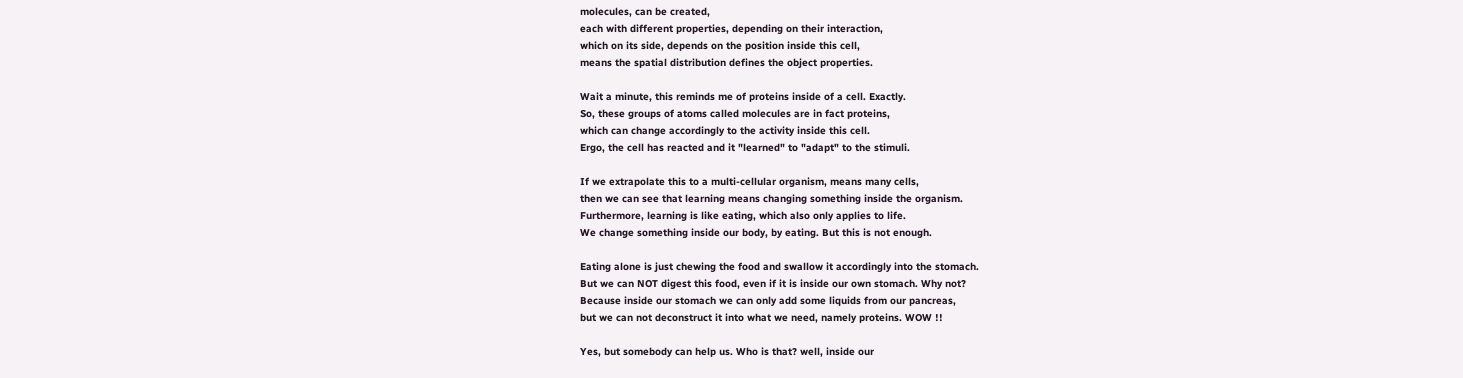molecules, can be created,
each with different properties, depending on their interaction,
which on its side, depends on the position inside this cell,
means the spatial distribution defines the object properties.

Wait a minute, this reminds me of proteins inside of a cell. Exactly.
So, these groups of atoms called molecules are in fact proteins,
which can change accordingly to the activity inside this cell.
Ergo, the cell has reacted and it "learned" to "adapt" to the stimuli.

If we extrapolate this to a multi-cellular organism, means many cells,
then we can see that learning means changing something inside the organism.
Furthermore, learning is like eating, which also only applies to life.
We change something inside our body, by eating. But this is not enough.

Eating alone is just chewing the food and swallow it accordingly into the stomach.
But we can NOT digest this food, even if it is inside our own stomach. Why not?
Because inside our stomach we can only add some liquids from our pancreas,
but we can not deconstruct it into what we need, namely proteins. WOW !!

Yes, but somebody can help us. Who is that? well, inside our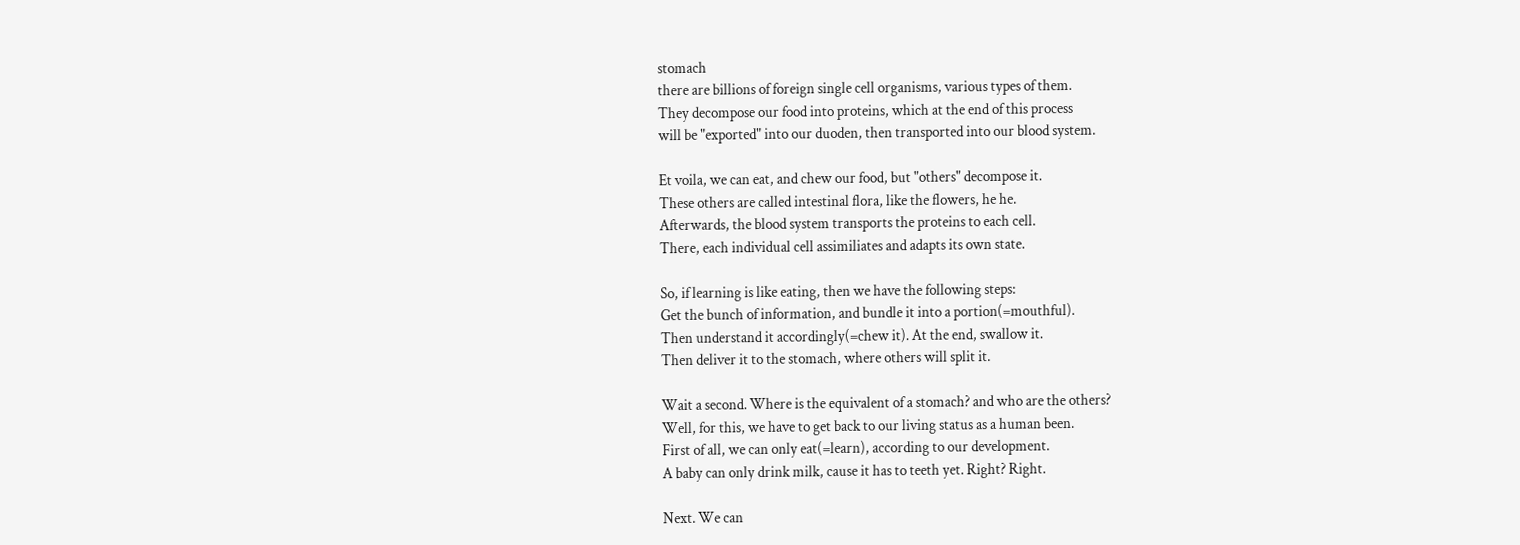stomach
there are billions of foreign single cell organisms, various types of them.
They decompose our food into proteins, which at the end of this process
will be "exported" into our duoden, then transported into our blood system.

Et voila, we can eat, and chew our food, but "others" decompose it.
These others are called intestinal flora, like the flowers, he he.
Afterwards, the blood system transports the proteins to each cell.
There, each individual cell assimiliates and adapts its own state.

So, if learning is like eating, then we have the following steps:
Get the bunch of information, and bundle it into a portion(=mouthful).
Then understand it accordingly(=chew it). At the end, swallow it.
Then deliver it to the stomach, where others will split it.

Wait a second. Where is the equivalent of a stomach? and who are the others?
Well, for this, we have to get back to our living status as a human been.
First of all, we can only eat(=learn), according to our development.
A baby can only drink milk, cause it has to teeth yet. Right? Right.

Next. We can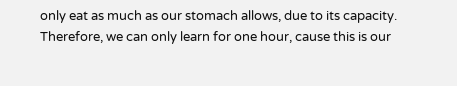only eat as much as our stomach allows, due to its capacity.
Therefore, we can only learn for one hour, cause this is our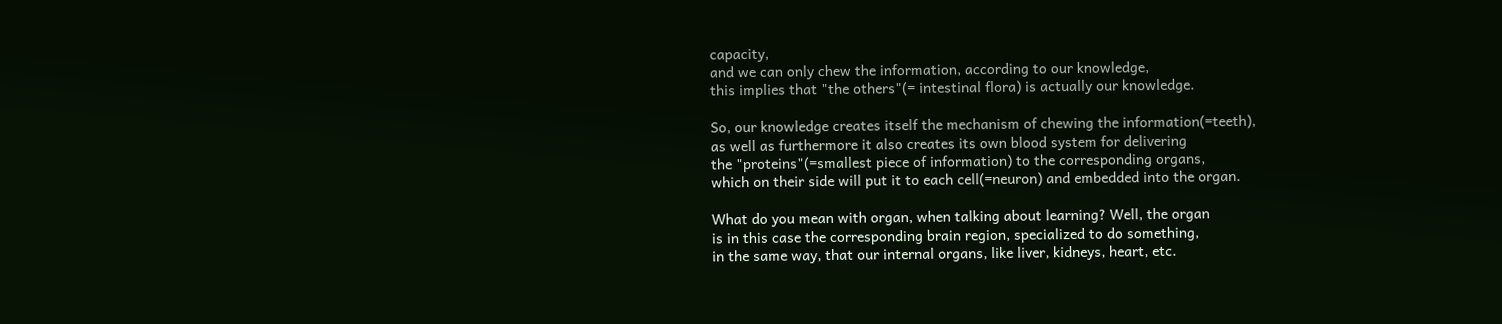capacity,
and we can only chew the information, according to our knowledge,
this implies that "the others"(= intestinal flora) is actually our knowledge.

So, our knowledge creates itself the mechanism of chewing the information(=teeth),
as well as furthermore it also creates its own blood system for delivering
the "proteins"(=smallest piece of information) to the corresponding organs,
which on their side will put it to each cell(=neuron) and embedded into the organ.

What do you mean with organ, when talking about learning? Well, the organ
is in this case the corresponding brain region, specialized to do something,
in the same way, that our internal organs, like liver, kidneys, heart, etc.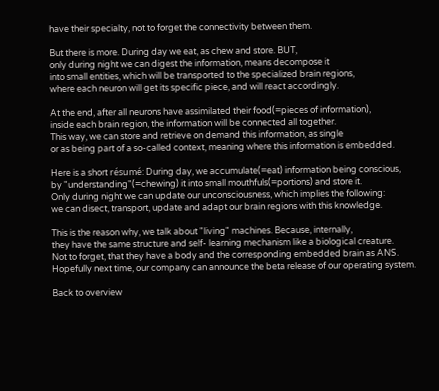have their specialty, not to forget the connectivity between them.

But there is more. During day we eat, as chew and store. BUT,
only during night we can digest the information, means decompose it
into small entities, which will be transported to the specialized brain regions,
where each neuron will get its specific piece, and will react accordingly.

At the end, after all neurons have assimilated their food(=pieces of information),
inside each brain region, the information will be connected all together.
This way, we can store and retrieve on demand this information, as single
or as being part of a so-called context, meaning where this information is embedded.

Here is a short résumé: During day, we accumulate(=eat) information being conscious,
by "understanding"(=chewing) it into small mouthfuls(=portions) and store it.
Only during night we can update our unconsciousness, which implies the following:
we can disect, transport, update and adapt our brain regions with this knowledge.

This is the reason why, we talk about "living" machines. Because, internally,
they have the same structure and self- learning mechanism like a biological creature.
Not to forget, that they have a body and the corresponding embedded brain as ANS.
Hopefully next time, our company can announce the beta release of our operating system.

Back to overview